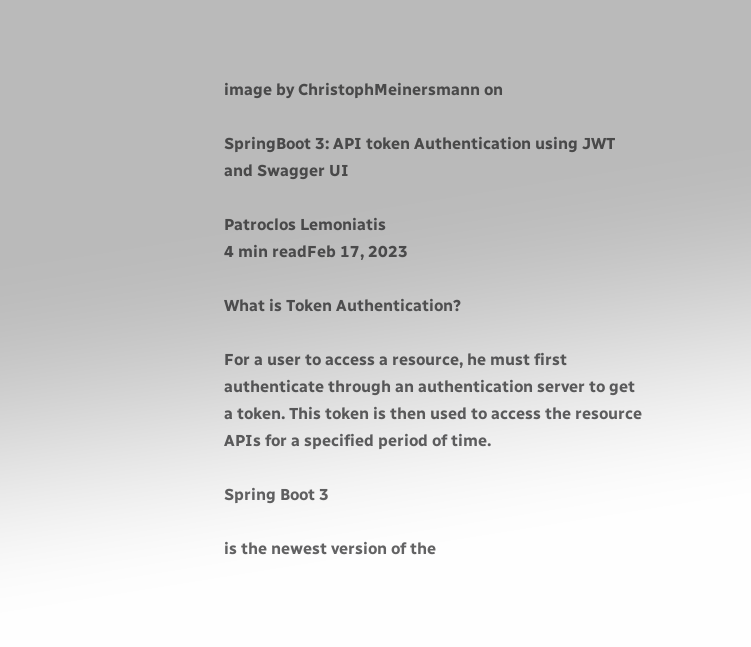image by ChristophMeinersmann on

SpringBoot 3: API token Authentication using JWT and Swagger UI

Patroclos Lemoniatis
4 min readFeb 17, 2023

What is Token Authentication?

For a user to access a resource, he must first authenticate through an authentication server to get a token. This token is then used to access the resource APIs for a specified period of time.

Spring Boot 3

is the newest version of the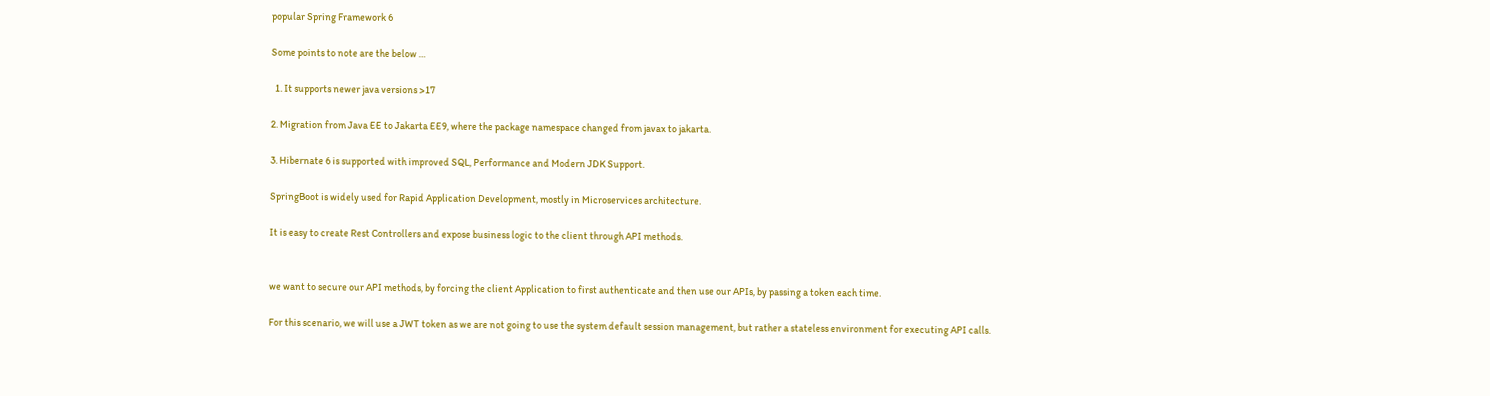popular Spring Framework 6

Some points to note are the below …

  1. It supports newer java versions >17

2. Migration from Java EE to Jakarta EE9, where the package namespace changed from javax to jakarta.

3. Hibernate 6 is supported with improved SQL, Performance and Modern JDK Support.

SpringBoot is widely used for Rapid Application Development, mostly in Microservices architecture.

It is easy to create Rest Controllers and expose business logic to the client through API methods.


we want to secure our API methods, by forcing the client Application to first authenticate and then use our APIs, by passing a token each time.

For this scenario, we will use a JWT token as we are not going to use the system default session management, but rather a stateless environment for executing API calls.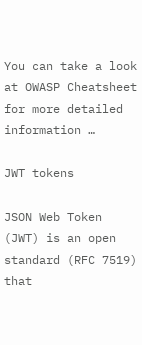You can take a look at OWASP Cheatsheet for more detailed information …

JWT tokens

JSON Web Token (JWT) is an open standard (RFC 7519) that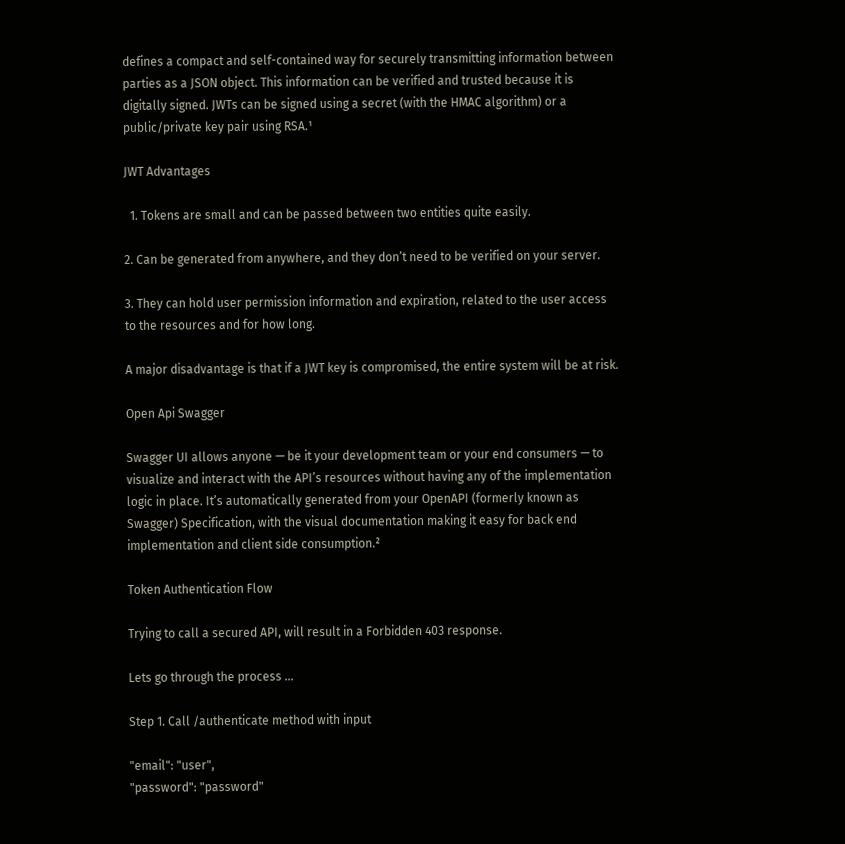defines a compact and self-contained way for securely transmitting information between parties as a JSON object. This information can be verified and trusted because it is digitally signed. JWTs can be signed using a secret (with the HMAC algorithm) or a public/private key pair using RSA.¹

JWT Advantages

  1. Tokens are small and can be passed between two entities quite easily.

2. Can be generated from anywhere, and they don’t need to be verified on your server.

3. They can hold user permission information and expiration, related to the user access to the resources and for how long.

A major disadvantage is that if a JWT key is compromised, the entire system will be at risk.

Open Api Swagger

Swagger UI allows anyone — be it your development team or your end consumers — to visualize and interact with the API’s resources without having any of the implementation logic in place. It’s automatically generated from your OpenAPI (formerly known as Swagger) Specification, with the visual documentation making it easy for back end implementation and client side consumption.²

Token Authentication Flow

Trying to call a secured API, will result in a Forbidden 403 response.

Lets go through the process …

Step 1. Call /authenticate method with input

"email": "user",
"password": "password"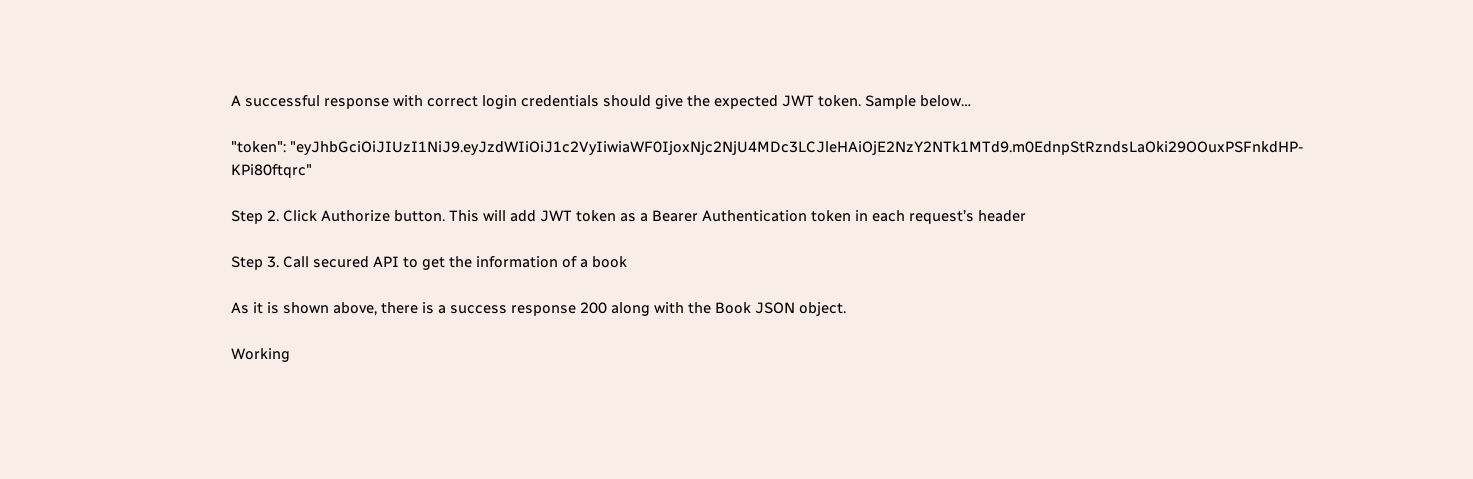A successful response with correct login credentials should give the expected JWT token. Sample below…

"token": "eyJhbGciOiJIUzI1NiJ9.eyJzdWIiOiJ1c2VyIiwiaWF0IjoxNjc2NjU4MDc3LCJleHAiOjE2NzY2NTk1MTd9.m0EdnpStRzndsLaOki29OOuxPSFnkdHP-KPi80ftqrc"

Step 2. Click Authorize button. This will add JWT token as a Bearer Authentication token in each request’s header

Step 3. Call secured API to get the information of a book

As it is shown above, there is a success response 200 along with the Book JSON object.

Working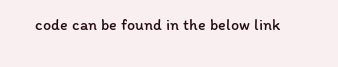code can be found in the below link